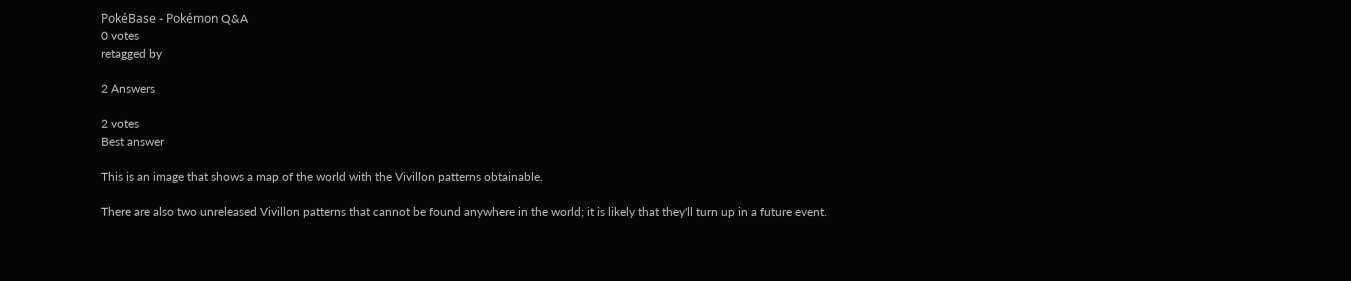PokéBase - Pokémon Q&A
0 votes
retagged by

2 Answers

2 votes
Best answer

This is an image that shows a map of the world with the Vivillon patterns obtainable.

There are also two unreleased Vivillon patterns that cannot be found anywhere in the world; it is likely that they'll turn up in a future event.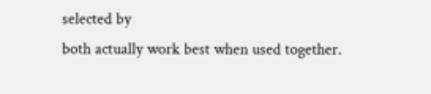selected by
both actually work best when used together.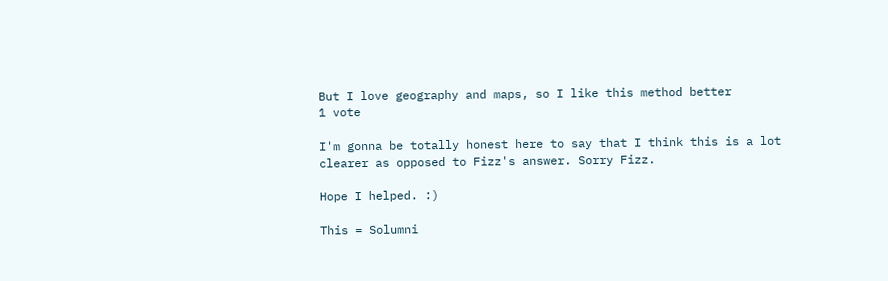But I love geography and maps, so I like this method better
1 vote

I'm gonna be totally honest here to say that I think this is a lot clearer as opposed to Fizz's answer. Sorry Fizz.

Hope I helped. :)

This = Solumni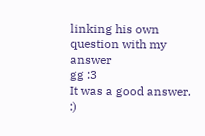linking his own question with my answer
gg :3
It was a good answer. :)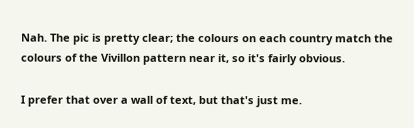Nah. The pic is pretty clear; the colours on each country match the colours of the Vivillon pattern near it, so it's fairly obvious.

I prefer that over a wall of text, but that's just me.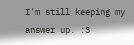I'm still keeping my answer up. :3